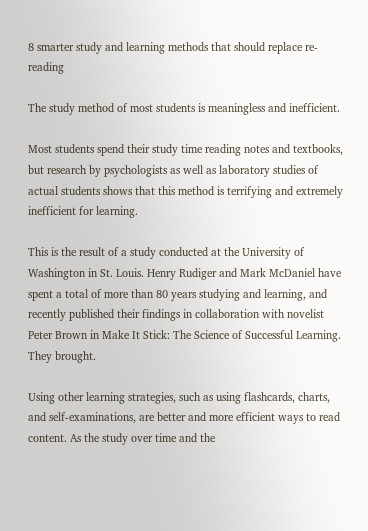8 smarter study and learning methods that should replace re-reading

The study method of most students is meaningless and inefficient.

Most students spend their study time reading notes and textbooks, but research by psychologists as well as laboratory studies of actual students shows that this method is terrifying and extremely inefficient for learning.

This is the result of a study conducted at the University of Washington in St. Louis. Henry Rudiger and Mark McDaniel have spent a total of more than 80 years studying and learning, and recently published their findings in collaboration with novelist Peter Brown in Make It Stick: The Science of Successful Learning. They brought.

Using other learning strategies, such as using flashcards, charts, and self-examinations, are better and more efficient ways to read content. As the study over time and the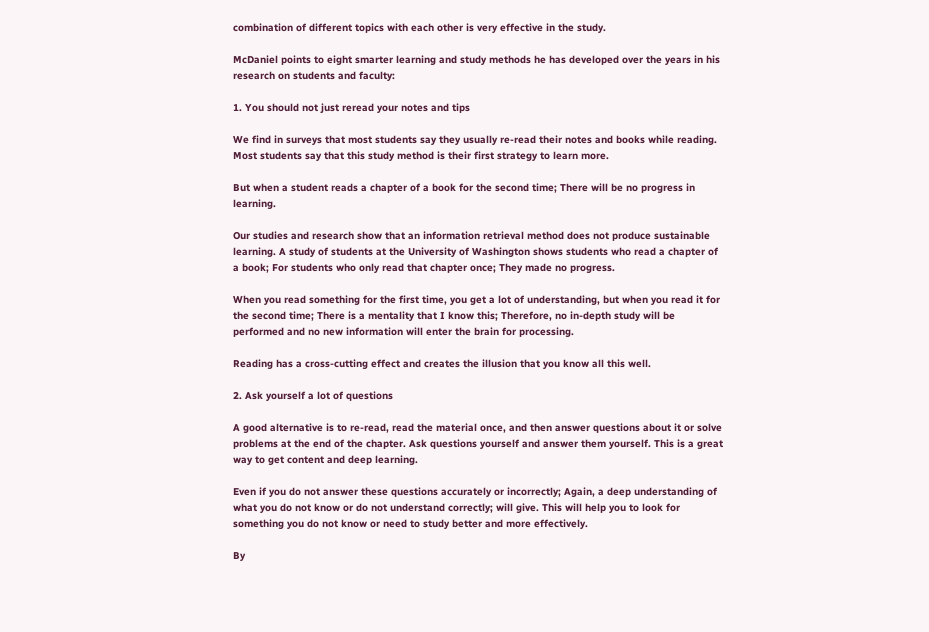combination of different topics with each other is very effective in the study.

McDaniel points to eight smarter learning and study methods he has developed over the years in his research on students and faculty:

1. You should not just reread your notes and tips

We find in surveys that most students say they usually re-read their notes and books while reading. Most students say that this study method is their first strategy to learn more.

But when a student reads a chapter of a book for the second time; There will be no progress in learning.

Our studies and research show that an information retrieval method does not produce sustainable learning. A study of students at the University of Washington shows students who read a chapter of a book; For students who only read that chapter once; They made no progress.

When you read something for the first time, you get a lot of understanding, but when you read it for the second time; There is a mentality that I know this; Therefore, no in-depth study will be performed and no new information will enter the brain for processing.

Reading has a cross-cutting effect and creates the illusion that you know all this well.

2. Ask yourself a lot of questions

A good alternative is to re-read, read the material once, and then answer questions about it or solve problems at the end of the chapter. Ask questions yourself and answer them yourself. This is a great way to get content and deep learning.

Even if you do not answer these questions accurately or incorrectly; Again, a deep understanding of what you do not know or do not understand correctly; will give. This will help you to look for something you do not know or need to study better and more effectively.

By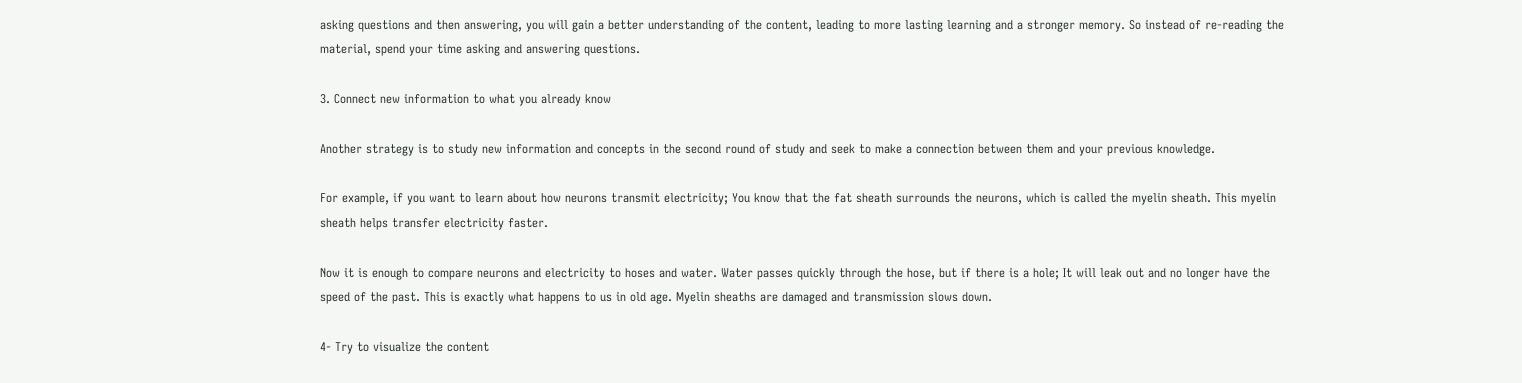asking questions and then answering, you will gain a better understanding of the content, leading to more lasting learning and a stronger memory. So instead of re-reading the material, spend your time asking and answering questions.

3. Connect new information to what you already know

Another strategy is to study new information and concepts in the second round of study and seek to make a connection between them and your previous knowledge.

For example, if you want to learn about how neurons transmit electricity; You know that the fat sheath surrounds the neurons, which is called the myelin sheath. This myelin sheath helps transfer electricity faster.

Now it is enough to compare neurons and electricity to hoses and water. Water passes quickly through the hose, but if there is a hole; It will leak out and no longer have the speed of the past. This is exactly what happens to us in old age. Myelin sheaths are damaged and transmission slows down.

4- Try to visualize the content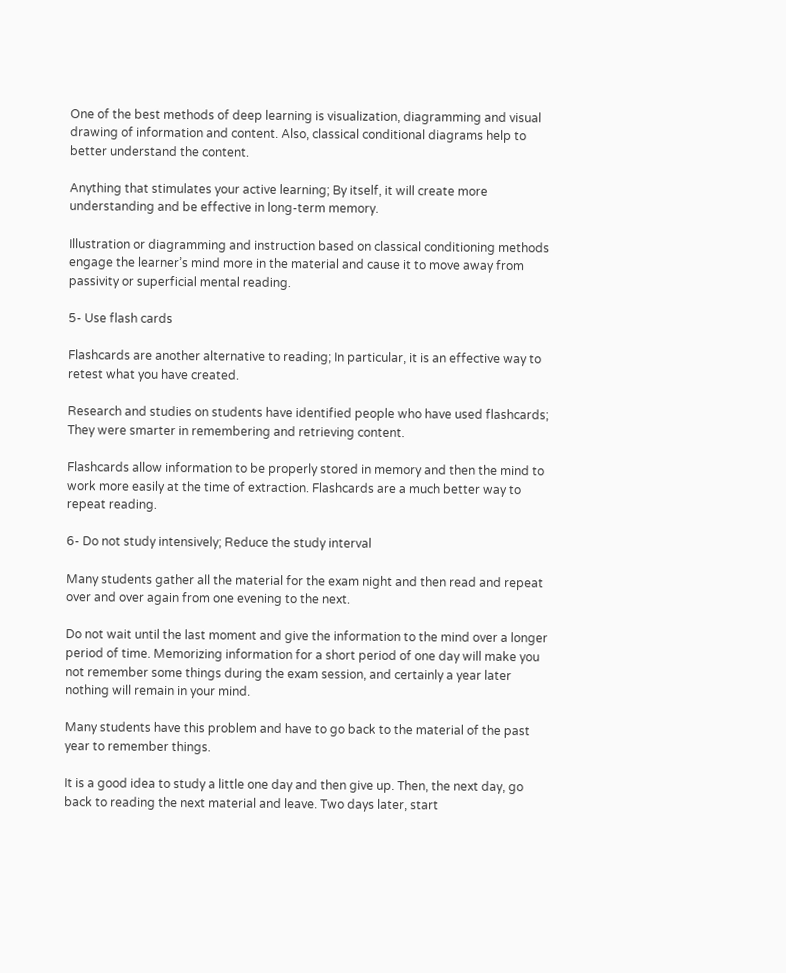One of the best methods of deep learning is visualization, diagramming and visual drawing of information and content. Also, classical conditional diagrams help to better understand the content.

Anything that stimulates your active learning; By itself, it will create more understanding and be effective in long-term memory.

Illustration or diagramming and instruction based on classical conditioning methods engage the learner’s mind more in the material and cause it to move away from passivity or superficial mental reading.

5- Use flash cards

Flashcards are another alternative to reading; In particular, it is an effective way to retest what you have created.

Research and studies on students have identified people who have used flashcards; They were smarter in remembering and retrieving content.

Flashcards allow information to be properly stored in memory and then the mind to work more easily at the time of extraction. Flashcards are a much better way to repeat reading.

6- Do not study intensively; Reduce the study interval

Many students gather all the material for the exam night and then read and repeat over and over again from one evening to the next.

Do not wait until the last moment and give the information to the mind over a longer period of time. Memorizing information for a short period of one day will make you not remember some things during the exam session, and certainly a year later nothing will remain in your mind.

Many students have this problem and have to go back to the material of the past year to remember things.

It is a good idea to study a little one day and then give up. Then, the next day, go back to reading the next material and leave. Two days later, start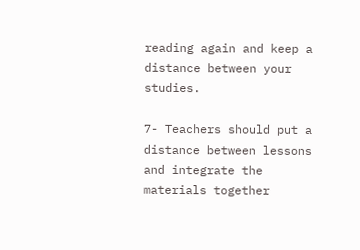reading again and keep a distance between your studies.

7- Teachers should put a distance between lessons and integrate the materials together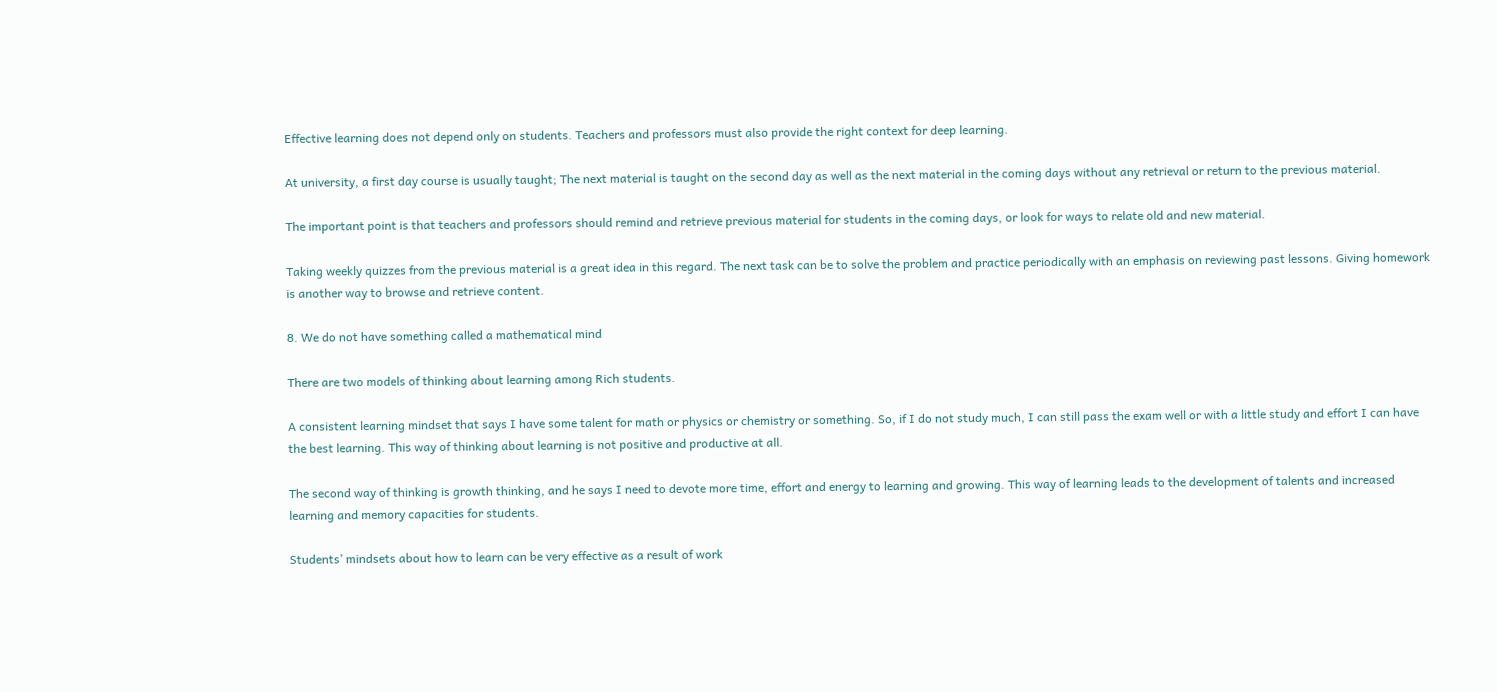Effective learning does not depend only on students. Teachers and professors must also provide the right context for deep learning.

At university, a first day course is usually taught; The next material is taught on the second day as well as the next material in the coming days without any retrieval or return to the previous material.

The important point is that teachers and professors should remind and retrieve previous material for students in the coming days, or look for ways to relate old and new material.

Taking weekly quizzes from the previous material is a great idea in this regard. The next task can be to solve the problem and practice periodically with an emphasis on reviewing past lessons. Giving homework is another way to browse and retrieve content.

8. We do not have something called a mathematical mind

There are two models of thinking about learning among Rich students.

A consistent learning mindset that says I have some talent for math or physics or chemistry or something. So, if I do not study much, I can still pass the exam well or with a little study and effort I can have the best learning. This way of thinking about learning is not positive and productive at all.

The second way of thinking is growth thinking, and he says I need to devote more time, effort and energy to learning and growing. This way of learning leads to the development of talents and increased learning and memory capacities for students.

Students’ mindsets about how to learn can be very effective as a result of work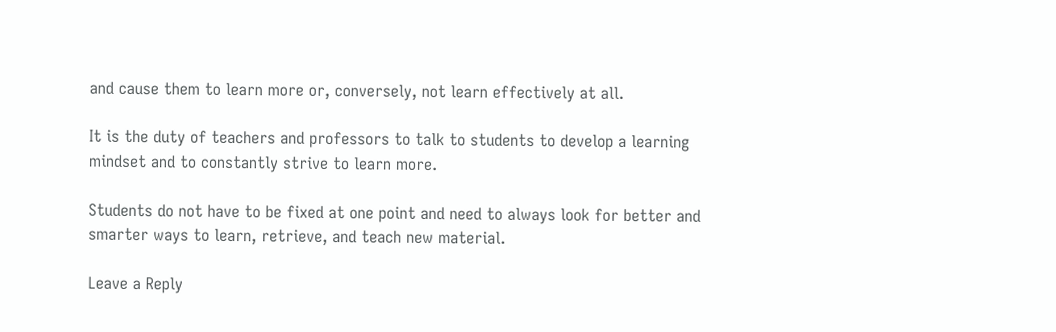and cause them to learn more or, conversely, not learn effectively at all.

It is the duty of teachers and professors to talk to students to develop a learning mindset and to constantly strive to learn more.

Students do not have to be fixed at one point and need to always look for better and smarter ways to learn, retrieve, and teach new material.

Leave a Reply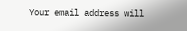Your email address will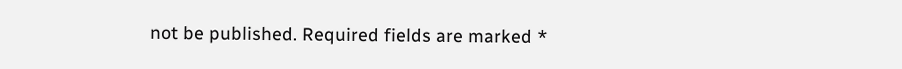not be published. Required fields are marked *